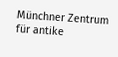Münchner Zentrum für antike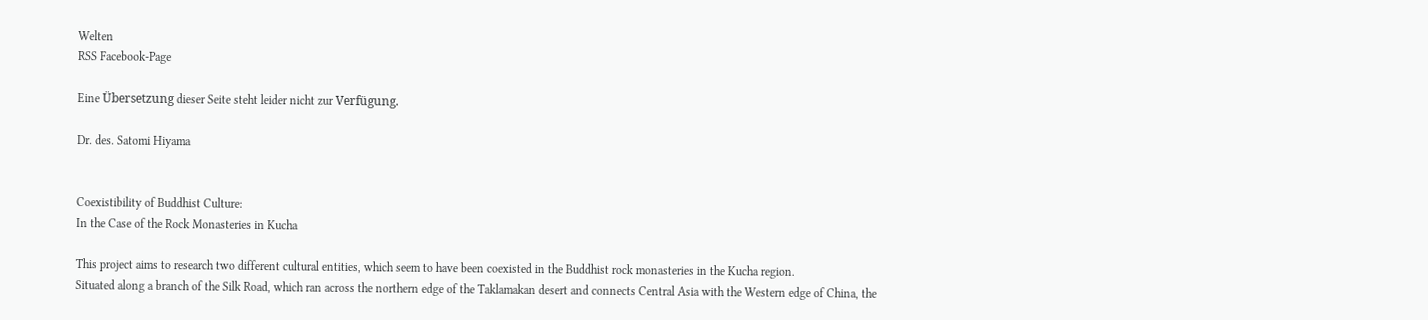Welten
RSS Facebook-Page

Eine Übersetzung dieser Seite steht leider nicht zur Verfügung.

Dr. des. Satomi Hiyama


Coexistibility of Buddhist Culture:
In the Case of the Rock Monasteries in Kucha

This project aims to research two different cultural entities, which seem to have been coexisted in the Buddhist rock monasteries in the Kucha region.
Situated along a branch of the Silk Road, which ran across the northern edge of the Taklamakan desert and connects Central Asia with the Western edge of China, the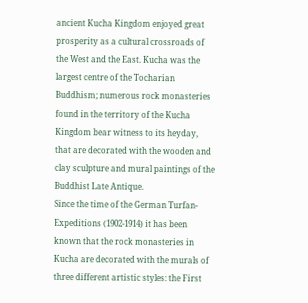ancient Kucha Kingdom enjoyed great prosperity as a cultural crossroads of the West and the East. Kucha was the largest centre of the Tocharian Buddhism; numerous rock monasteries found in the territory of the Kucha Kingdom bear witness to its heyday, that are decorated with the wooden and clay sculpture and mural paintings of the Buddhist Late Antique.
Since the time of the German Turfan-Expeditions (1902-1914) it has been known that the rock monasteries in Kucha are decorated with the murals of three different artistic styles: the First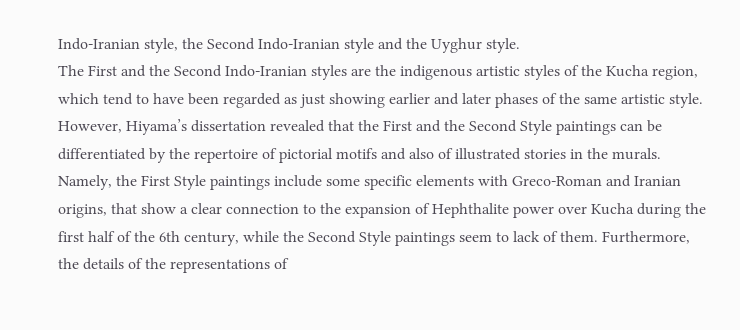Indo-Iranian style, the Second Indo-Iranian style and the Uyghur style.
The First and the Second Indo-Iranian styles are the indigenous artistic styles of the Kucha region, which tend to have been regarded as just showing earlier and later phases of the same artistic style.
However, Hiyama’s dissertation revealed that the First and the Second Style paintings can be differentiated by the repertoire of pictorial motifs and also of illustrated stories in the murals. Namely, the First Style paintings include some specific elements with Greco-Roman and Iranian origins, that show a clear connection to the expansion of Hephthalite power over Kucha during the first half of the 6th century, while the Second Style paintings seem to lack of them. Furthermore, the details of the representations of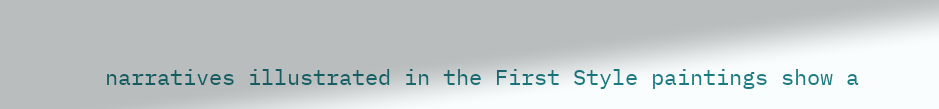narratives illustrated in the First Style paintings show a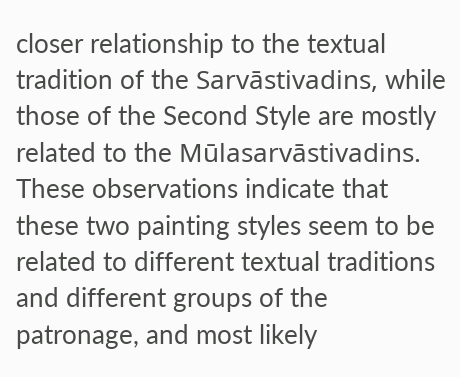closer relationship to the textual tradition of the Sarvāstivadins, while those of the Second Style are mostly related to the Mūlasarvāstivadins. These observations indicate that these two painting styles seem to be related to different textual traditions and different groups of the patronage, and most likely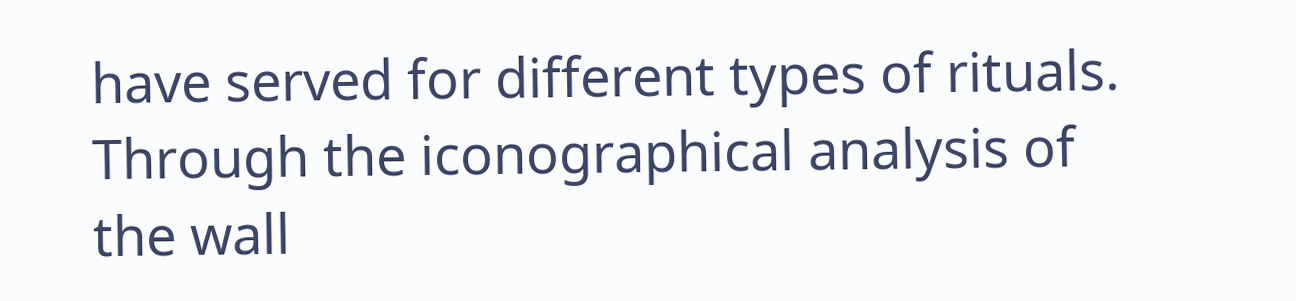have served for different types of rituals.
Through the iconographical analysis of the wall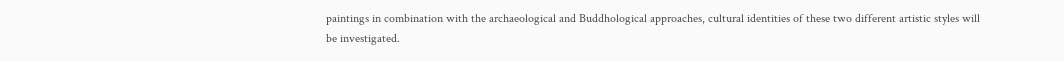paintings in combination with the archaeological and Buddhological approaches, cultural identities of these two different artistic styles will be investigated.